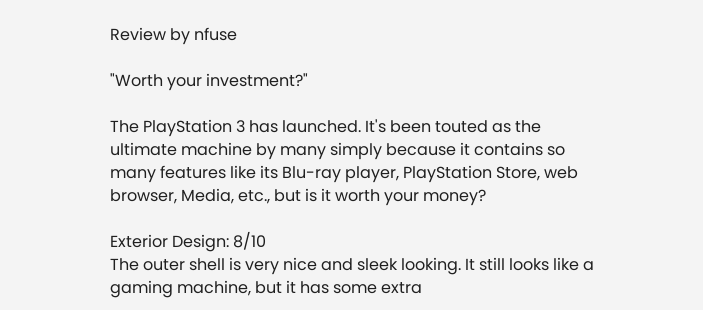Review by nfuse

"Worth your investment?"

The PlayStation 3 has launched. It's been touted as the ultimate machine by many simply because it contains so many features like its Blu-ray player, PlayStation Store, web browser, Media, etc., but is it worth your money?

Exterior Design: 8/10
The outer shell is very nice and sleek looking. It still looks like a gaming machine, but it has some extra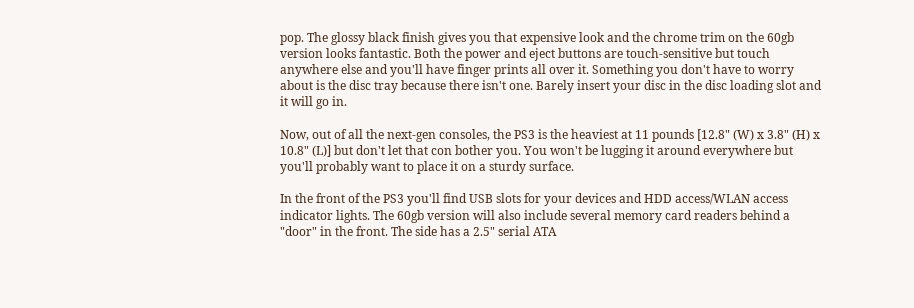pop. The glossy black finish gives you that expensive look and the chrome trim on the 60gb version looks fantastic. Both the power and eject buttons are touch-sensitive but touch anywhere else and you'll have finger prints all over it. Something you don't have to worry about is the disc tray because there isn't one. Barely insert your disc in the disc loading slot and it will go in.

Now, out of all the next-gen consoles, the PS3 is the heaviest at 11 pounds [12.8" (W) x 3.8" (H) x 10.8" (L)] but don't let that con bother you. You won't be lugging it around everywhere but you'll probably want to place it on a sturdy surface.

In the front of the PS3 you'll find USB slots for your devices and HDD access/WLAN access indicator lights. The 60gb version will also include several memory card readers behind a "door" in the front. The side has a 2.5" serial ATA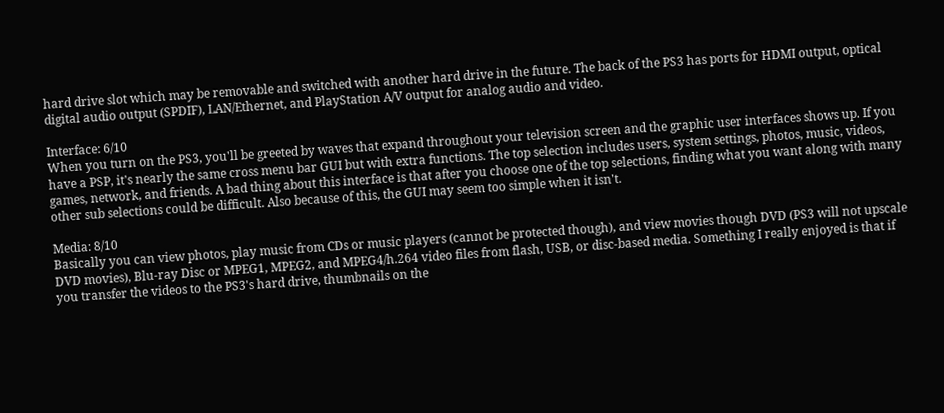hard drive slot which may be removable and switched with another hard drive in the future. The back of the PS3 has ports for HDMI output, optical digital audio output (SPDIF), LAN/Ethernet, and PlayStation A/V output for analog audio and video.

Interface: 6/10
When you turn on the PS3, you'll be greeted by waves that expand throughout your television screen and the graphic user interfaces shows up. If you have a PSP, it's nearly the same cross menu bar GUI but with extra functions. The top selection includes users, system settings, photos, music, videos, games, network, and friends. A bad thing about this interface is that after you choose one of the top selections, finding what you want along with many other sub selections could be difficult. Also because of this, the GUI may seem too simple when it isn't.

Media: 8/10
Basically you can view photos, play music from CDs or music players (cannot be protected though), and view movies though DVD (PS3 will not upscale DVD movies), Blu-ray Disc or MPEG1, MPEG2, and MPEG4/h.264 video files from flash, USB, or disc-based media. Something I really enjoyed is that if you transfer the videos to the PS3's hard drive, thumbnails on the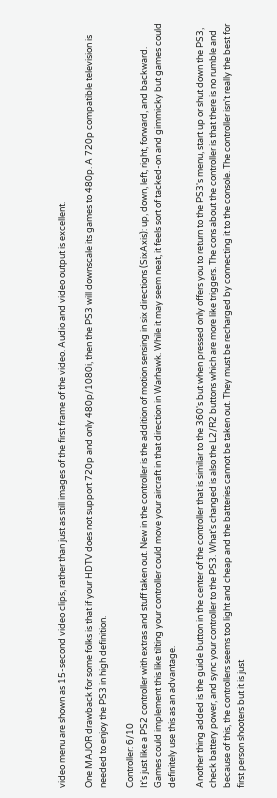video menu are shown as 15-second video clips, rather than just as still images of the first frame of the video. Audio and video output is excellent.

One MAJOR drawback for some folks is that if your HDTV does not support 720p and only 480p/1080i, then the PS3 will downscale its games to 480p. A 720p compatible television is needed to enjoy the PS3 in high definition.

Controller: 6/10
It's just like a PS2 controller with extras and stuff taken out. New in the controller is the addition of motion sensing in six directions (SixAxis): up, down, left, right, forward, and backward. Games could implement this like tilting your controller could move your aircraft in that direction in Warhawk. While it may seem neat, it feels sort of tacked-on and gimmicky but games could definitely use this as an advantage.

Another thing added is the guide button in the center of the controller that is similar to the 360's but when pressed only offers you to return to the PS3's menu, start up or shut down the PS3, check battery power, and sync your controller to the PS3. What's changed is also the L2/R2 buttons which are more like triggers. The cons about the controller is that there is no rumble and because of this, the controllers seems too light and cheap and the batteries cannot be taken out. They must be recharged by connecting it to the console. The controller isn't really the best for first person shooters but it is just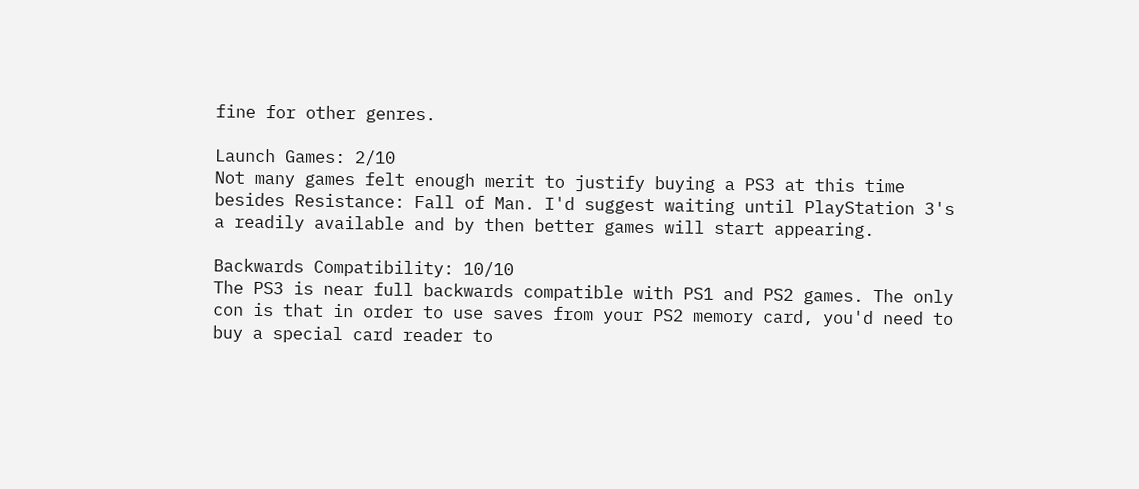fine for other genres.

Launch Games: 2/10
Not many games felt enough merit to justify buying a PS3 at this time besides Resistance: Fall of Man. I'd suggest waiting until PlayStation 3's a readily available and by then better games will start appearing.

Backwards Compatibility: 10/10
The PS3 is near full backwards compatible with PS1 and PS2 games. The only con is that in order to use saves from your PS2 memory card, you'd need to buy a special card reader to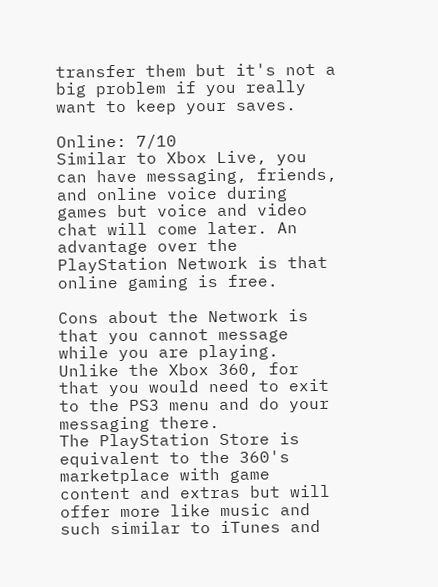transfer them but it's not a big problem if you really want to keep your saves.

Online: 7/10
Similar to Xbox Live, you can have messaging, friends, and online voice during games but voice and video chat will come later. An advantage over the PlayStation Network is that online gaming is free.

Cons about the Network is that you cannot message while you are playing. Unlike the Xbox 360, for that you would need to exit to the PS3 menu and do your messaging there.
The PlayStation Store is equivalent to the 360's marketplace with game content and extras but will offer more like music and such similar to iTunes and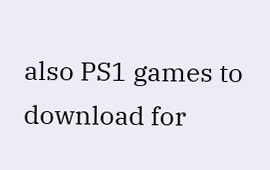also PS1 games to download for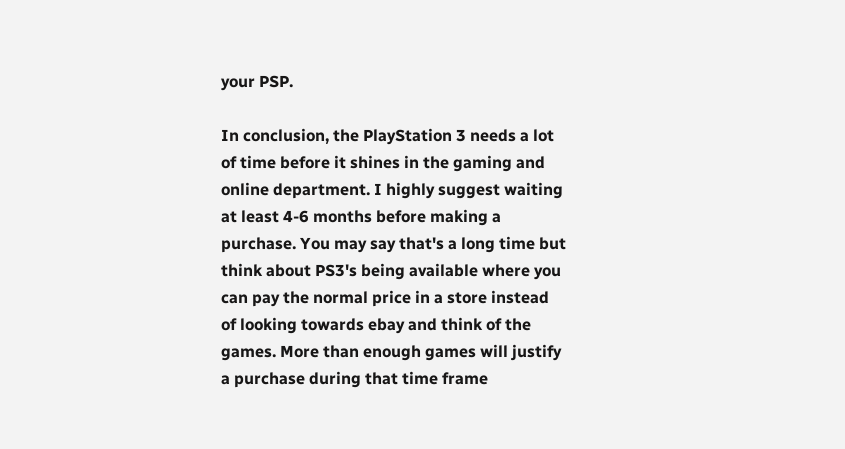your PSP.

In conclusion, the PlayStation 3 needs a lot of time before it shines in the gaming and online department. I highly suggest waiting at least 4-6 months before making a purchase. You may say that's a long time but think about PS3's being available where you can pay the normal price in a store instead of looking towards ebay and think of the games. More than enough games will justify a purchase during that time frame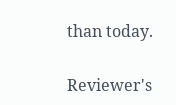than today.

Reviewer's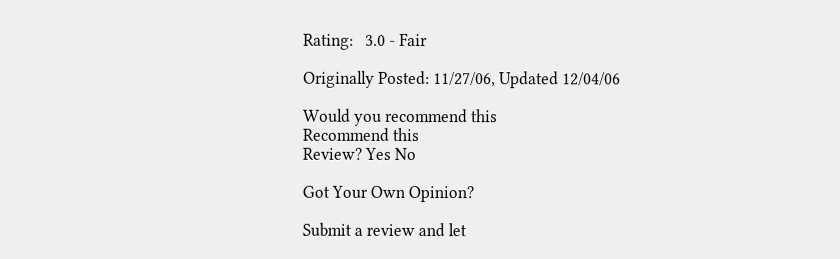Rating:   3.0 - Fair

Originally Posted: 11/27/06, Updated 12/04/06

Would you recommend this
Recommend this
Review? Yes No

Got Your Own Opinion?

Submit a review and let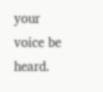your voice be heard.